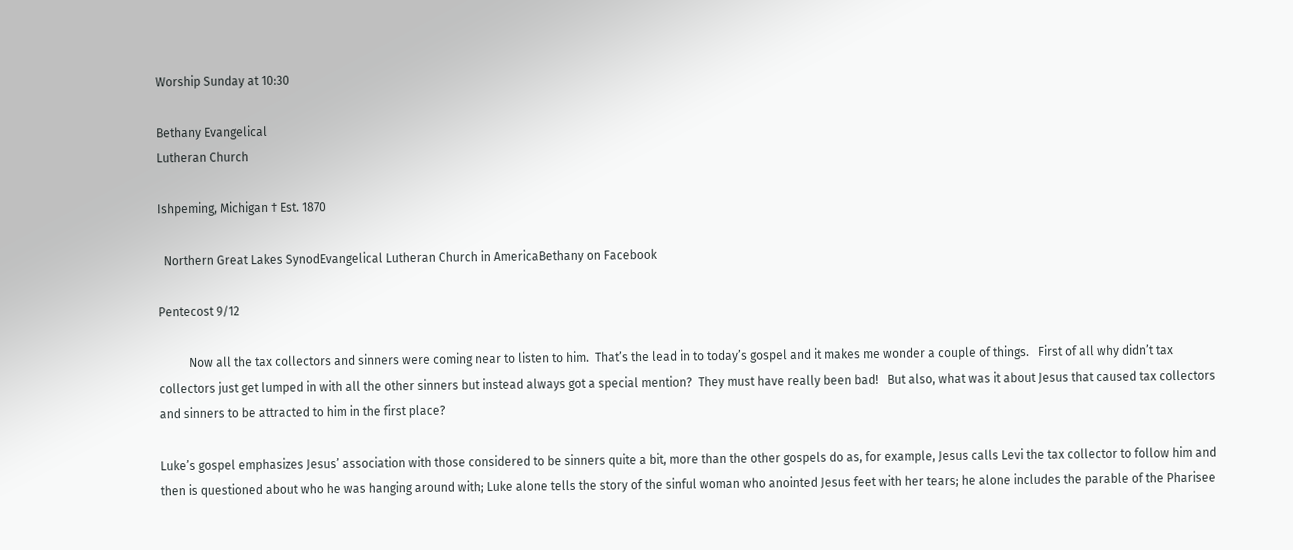Worship Sunday at 10:30

Bethany Evangelical
Lutheran Church

Ishpeming, Michigan † Est. 1870

  Northern Great Lakes SynodEvangelical Lutheran Church in AmericaBethany on Facebook

Pentecost 9/12

          Now all the tax collectors and sinners were coming near to listen to him.  That’s the lead in to today’s gospel and it makes me wonder a couple of things.   First of all why didn’t tax collectors just get lumped in with all the other sinners but instead always got a special mention?  They must have really been bad!   But also, what was it about Jesus that caused tax collectors and sinners to be attracted to him in the first place?

Luke’s gospel emphasizes Jesus’ association with those considered to be sinners quite a bit, more than the other gospels do as, for example, Jesus calls Levi the tax collector to follow him and then is questioned about who he was hanging around with; Luke alone tells the story of the sinful woman who anointed Jesus feet with her tears; he alone includes the parable of the Pharisee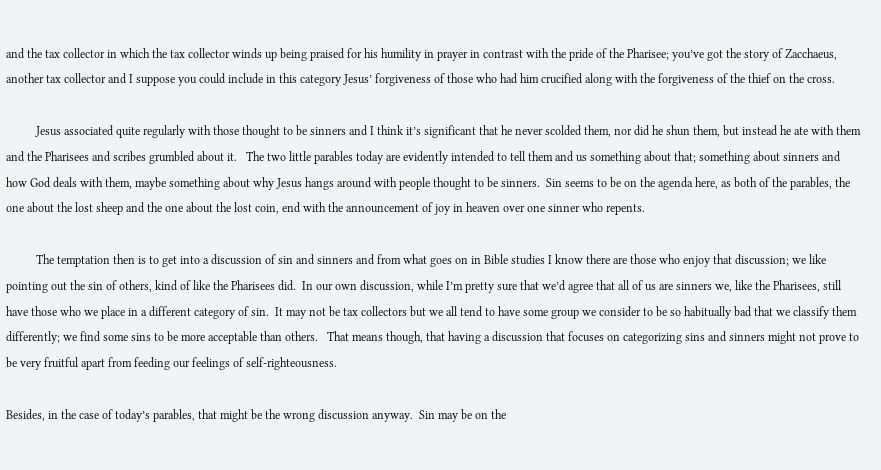and the tax collector in which the tax collector winds up being praised for his humility in prayer in contrast with the pride of the Pharisee; you’ve got the story of Zacchaeus, another tax collector and I suppose you could include in this category Jesus’ forgiveness of those who had him crucified along with the forgiveness of the thief on the cross.

          Jesus associated quite regularly with those thought to be sinners and I think it’s significant that he never scolded them, nor did he shun them, but instead he ate with them and the Pharisees and scribes grumbled about it.   The two little parables today are evidently intended to tell them and us something about that; something about sinners and how God deals with them, maybe something about why Jesus hangs around with people thought to be sinners.  Sin seems to be on the agenda here, as both of the parables, the one about the lost sheep and the one about the lost coin, end with the announcement of joy in heaven over one sinner who repents.

          The temptation then is to get into a discussion of sin and sinners and from what goes on in Bible studies I know there are those who enjoy that discussion; we like pointing out the sin of others, kind of like the Pharisees did.  In our own discussion, while I’m pretty sure that we’d agree that all of us are sinners we, like the Pharisees, still have those who we place in a different category of sin.  It may not be tax collectors but we all tend to have some group we consider to be so habitually bad that we classify them differently; we find some sins to be more acceptable than others.   That means though, that having a discussion that focuses on categorizing sins and sinners might not prove to be very fruitful apart from feeding our feelings of self-righteousness.

Besides, in the case of today’s parables, that might be the wrong discussion anyway.  Sin may be on the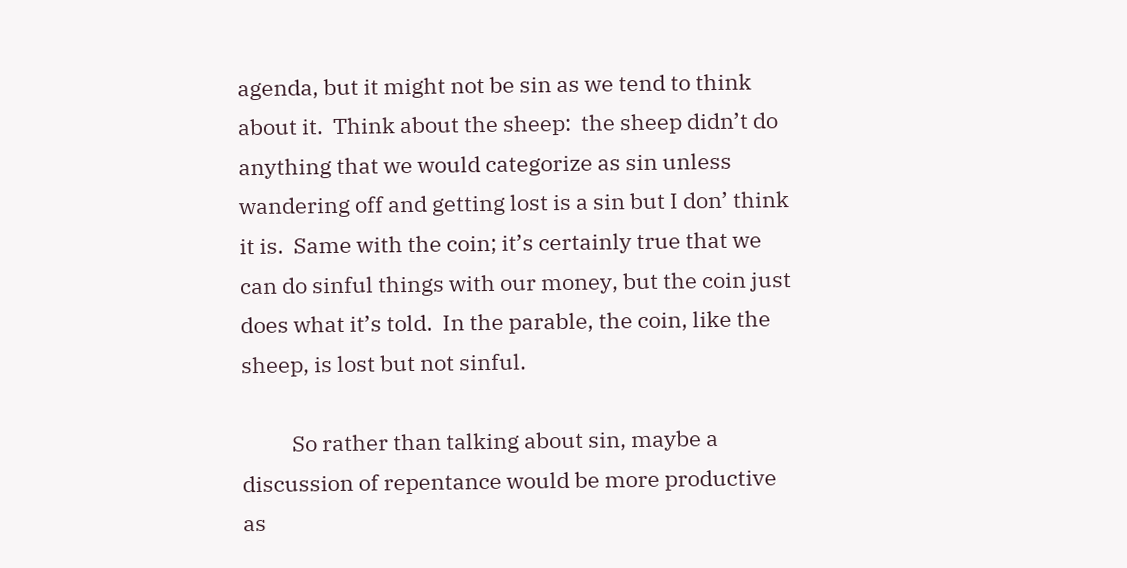agenda, but it might not be sin as we tend to think about it.  Think about the sheep:  the sheep didn’t do anything that we would categorize as sin unless wandering off and getting lost is a sin but I don’ think it is.  Same with the coin; it’s certainly true that we can do sinful things with our money, but the coin just does what it’s told.  In the parable, the coin, like the sheep, is lost but not sinful.

          So rather than talking about sin, maybe a discussion of repentance would be more productive as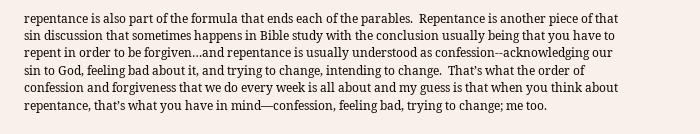repentance is also part of the formula that ends each of the parables.  Repentance is another piece of that sin discussion that sometimes happens in Bible study with the conclusion usually being that you have to repent in order to be forgiven…and repentance is usually understood as confession--acknowledging our sin to God, feeling bad about it, and trying to change, intending to change.  That’s what the order of confession and forgiveness that we do every week is all about and my guess is that when you think about repentance, that’s what you have in mind—confession, feeling bad, trying to change; me too.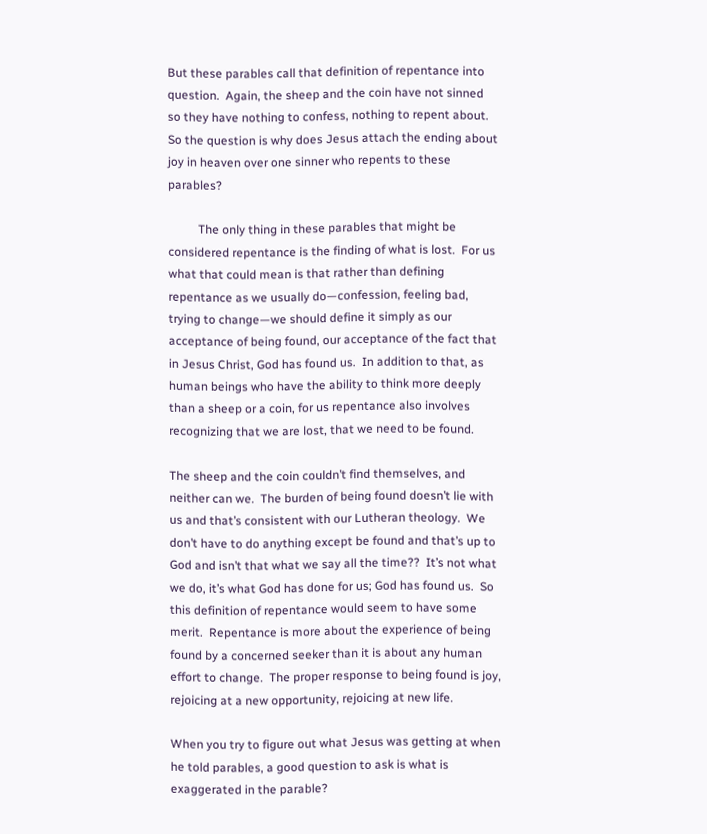But these parables call that definition of repentance into question.  Again, the sheep and the coin have not sinned so they have nothing to confess, nothing to repent about. So the question is why does Jesus attach the ending about joy in heaven over one sinner who repents to these parables?

          The only thing in these parables that might be considered repentance is the finding of what is lost.  For us what that could mean is that rather than defining repentance as we usually do—confession, feeling bad, trying to change—we should define it simply as our acceptance of being found, our acceptance of the fact that in Jesus Christ, God has found us.  In addition to that, as human beings who have the ability to think more deeply than a sheep or a coin, for us repentance also involves recognizing that we are lost, that we need to be found.

The sheep and the coin couldn’t find themselves, and neither can we.  The burden of being found doesn’t lie with us and that’s consistent with our Lutheran theology.  We don’t have to do anything except be found and that’s up to God and isn’t that what we say all the time??  It’s not what we do, it’s what God has done for us; God has found us.  So this definition of repentance would seem to have some merit.  Repentance is more about the experience of being found by a concerned seeker than it is about any human effort to change.  The proper response to being found is joy, rejoicing at a new opportunity, rejoicing at new life.

When you try to figure out what Jesus was getting at when he told parables, a good question to ask is what is exaggerated in the parable?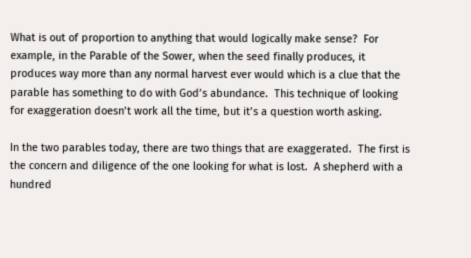What is out of proportion to anything that would logically make sense?  For example, in the Parable of the Sower, when the seed finally produces, it produces way more than any normal harvest ever would which is a clue that the parable has something to do with God’s abundance.  This technique of looking for exaggeration doesn’t work all the time, but it’s a question worth asking.

In the two parables today, there are two things that are exaggerated.  The first is the concern and diligence of the one looking for what is lost.  A shepherd with a hundred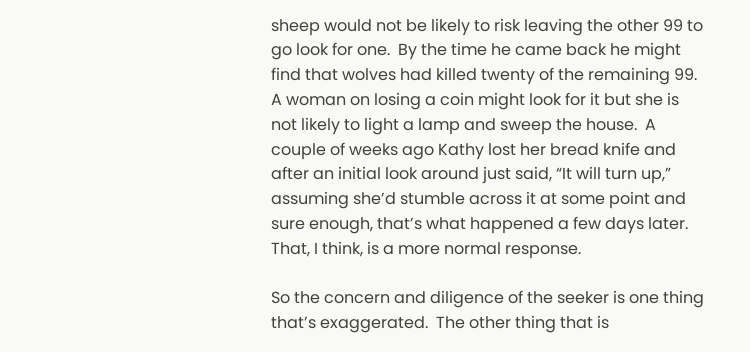sheep would not be likely to risk leaving the other 99 to go look for one.  By the time he came back he might find that wolves had killed twenty of the remaining 99.  A woman on losing a coin might look for it but she is not likely to light a lamp and sweep the house.  A couple of weeks ago Kathy lost her bread knife and after an initial look around just said, “It will turn up,” assuming she’d stumble across it at some point and sure enough, that’s what happened a few days later.  That, I think, is a more normal response.

So the concern and diligence of the seeker is one thing that’s exaggerated.  The other thing that is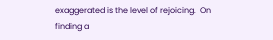exaggerated is the level of rejoicing.  On finding a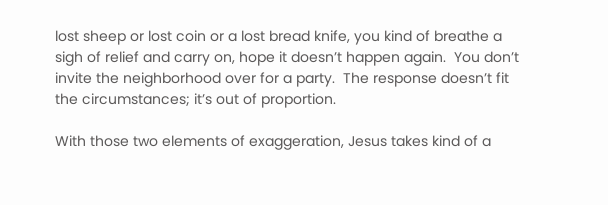lost sheep or lost coin or a lost bread knife, you kind of breathe a sigh of relief and carry on, hope it doesn’t happen again.  You don’t invite the neighborhood over for a party.  The response doesn’t fit the circumstances; it’s out of proportion.

With those two elements of exaggeration, Jesus takes kind of a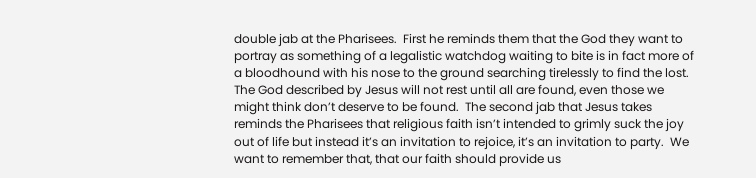double jab at the Pharisees.  First he reminds them that the God they want to portray as something of a legalistic watchdog waiting to bite is in fact more of a bloodhound with his nose to the ground searching tirelessly to find the lost.  The God described by Jesus will not rest until all are found, even those we might think don’t deserve to be found.  The second jab that Jesus takes reminds the Pharisees that religious faith isn’t intended to grimly suck the joy out of life but instead it’s an invitation to rejoice, it’s an invitation to party.  We want to remember that, that our faith should provide us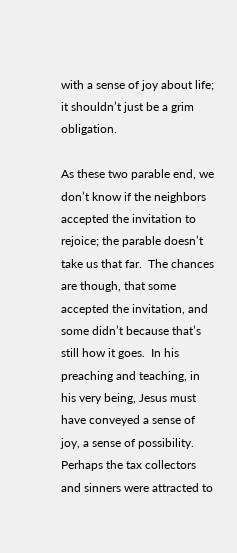with a sense of joy about life; it shouldn’t just be a grim obligation.

As these two parable end, we don’t know if the neighbors accepted the invitation to rejoice; the parable doesn’t take us that far.  The chances are though, that some accepted the invitation, and some didn’t because that’s still how it goes.  In his preaching and teaching, in his very being, Jesus must have conveyed a sense of joy, a sense of possibility.  Perhaps the tax collectors and sinners were attracted to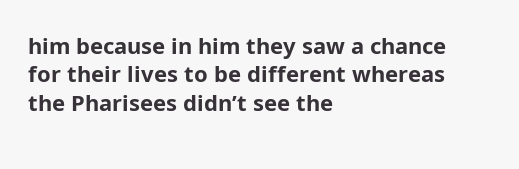him because in him they saw a chance for their lives to be different whereas the Pharisees didn’t see the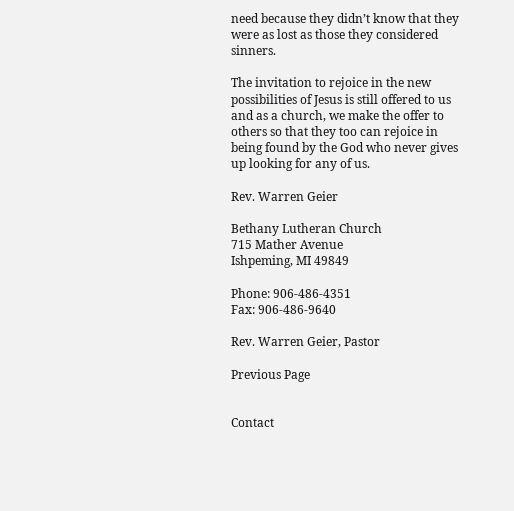need because they didn’t know that they were as lost as those they considered sinners.

The invitation to rejoice in the new possibilities of Jesus is still offered to us and as a church, we make the offer to others so that they too can rejoice in being found by the God who never gives up looking for any of us.

Rev. Warren Geier

Bethany Lutheran Church
715 Mather Avenue
Ishpeming, MI 49849

Phone: 906-486-4351
Fax: 906-486-9640

Rev. Warren Geier, Pastor

Previous Page


Contact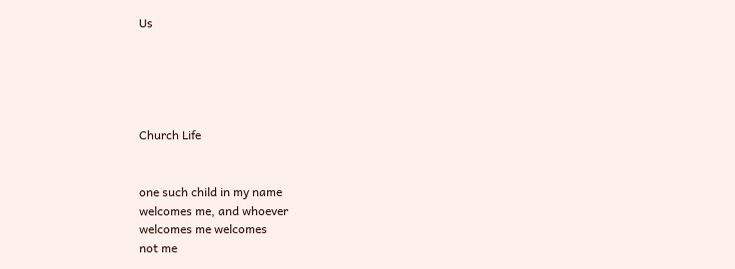Us





Church Life


one such child in my name
welcomes me, and whoever
welcomes me welcomes
not me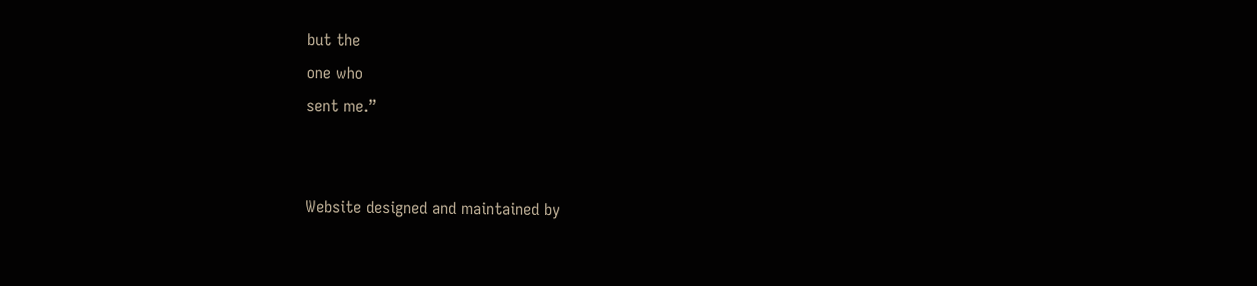but the
one who
sent me.”


Website designed and maintained by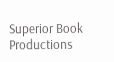Superior Book Productions